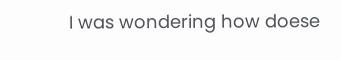I was wondering how doese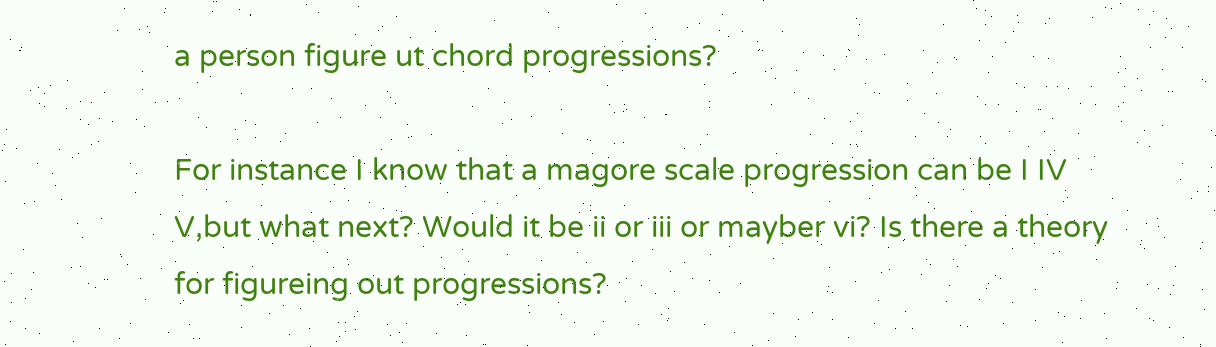a person figure ut chord progressions?

For instance I know that a magore scale progression can be I IV V,but what next? Would it be ii or iii or mayber vi? Is there a theory for figureing out progressions?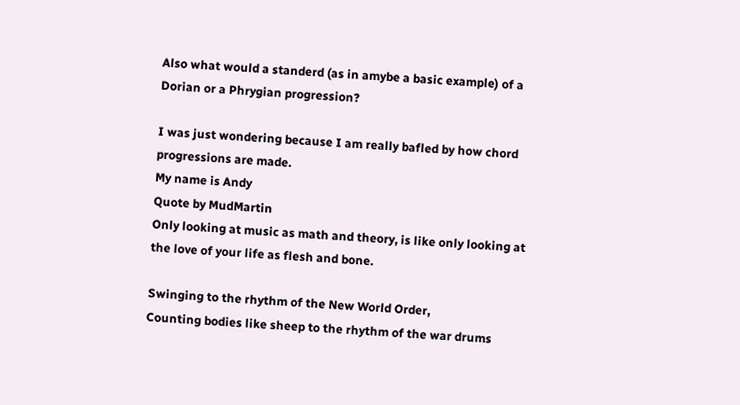Also what would a standerd (as in amybe a basic example) of a Dorian or a Phrygian progression?

I was just wondering because I am really bafled by how chord progressions are made.
My name is Andy
Quote by MudMartin
Only looking at music as math and theory, is like only looking at the love of your life as flesh and bone.

Swinging to the rhythm of the New World Order,
Counting bodies like sheep to the rhythm of the war drums